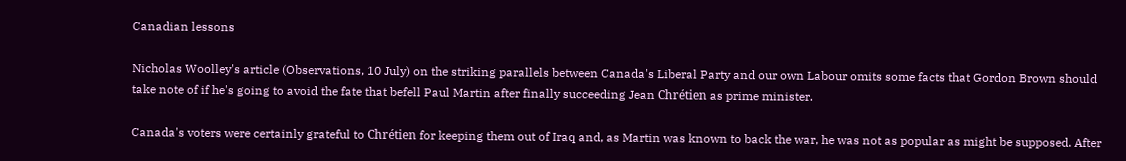Canadian lessons

Nicholas Woolley's article (Observations, 10 July) on the striking parallels between Canada's Liberal Party and our own Labour omits some facts that Gordon Brown should take note of if he's going to avoid the fate that befell Paul Martin after finally succeeding Jean Chrétien as prime minister.

Canada's voters were certainly grateful to Chrétien for keeping them out of Iraq and, as Martin was known to back the war, he was not as popular as might be supposed. After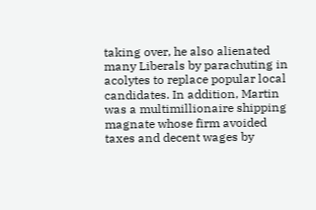taking over, he also alienated many Liberals by parachuting in acolytes to replace popular local candidates. In addition, Martin was a multimillionaire shipping magnate whose firm avoided taxes and decent wages by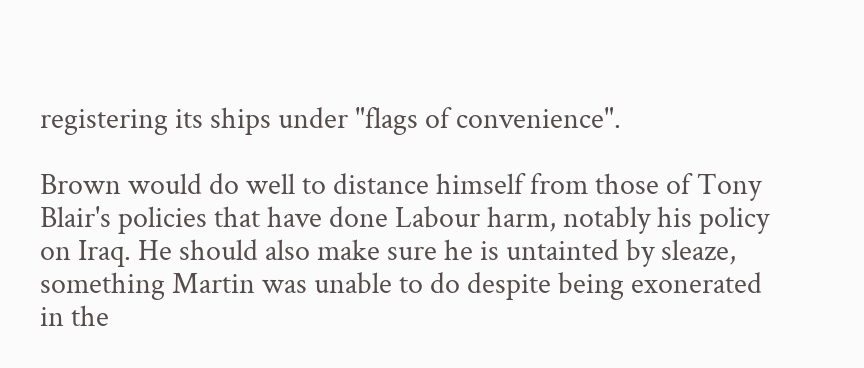registering its ships under "flags of convenience".

Brown would do well to distance himself from those of Tony Blair's policies that have done Labour harm, notably his policy on Iraq. He should also make sure he is untainted by sleaze, something Martin was unable to do despite being exonerated in the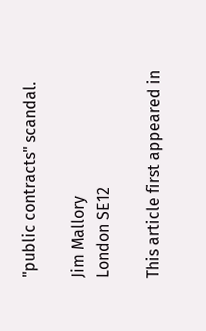"public contracts" scandal.

Jim Mallory
London SE12

This article first appeared in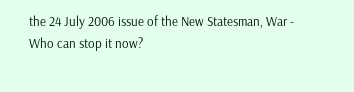the 24 July 2006 issue of the New Statesman, War - Who can stop it now?